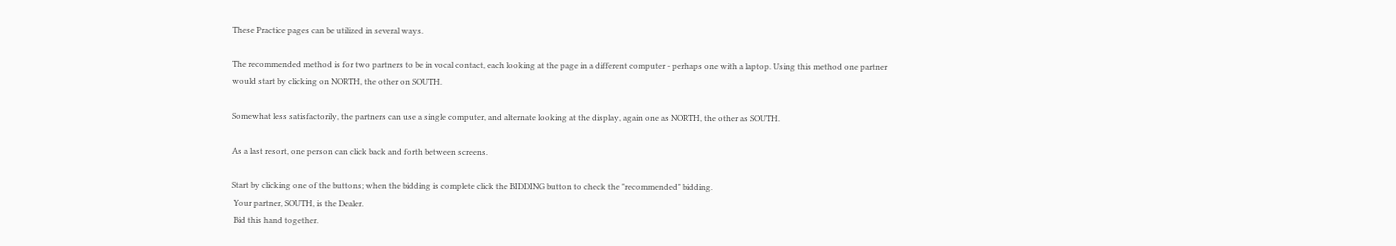These Practice pages can be utilized in several ways.

The recommended method is for two partners to be in vocal contact, each looking at the page in a different computer - perhaps one with a laptop. Using this method one partner would start by clicking on NORTH, the other on SOUTH.

Somewhat less satisfactorily, the partners can use a single computer, and alternate looking at the display, again one as NORTH, the other as SOUTH.

As a last resort, one person can click back and forth between screens.

Start by clicking one of the buttons; when the bidding is complete click the BIDDING button to check the "recommended" bidding.
 Your partner, SOUTH, is the Dealer.
 Bid this hand together.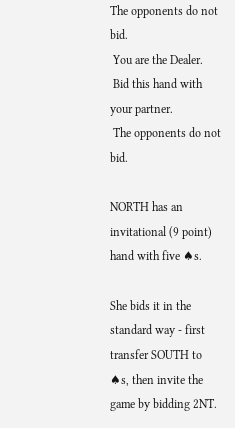The opponents do not bid.
 You are the Dealer.
 Bid this hand with your partner.
 The opponents do not bid.

NORTH has an invitational (9 point) hand with five ♠s.

She bids it in the standard way - first transfer SOUTH to ♠s, then invite the game by bidding 2NT.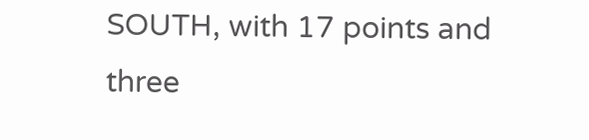SOUTH, with 17 points and three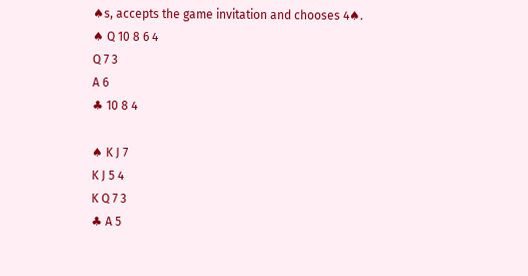♠s, accepts the game invitation and chooses 4♠.
♠ Q 10 8 6 4
Q 7 3
A 6
♣ 10 8 4

♠ K J 7
K J 5 4
K Q 7 3
♣ A 5